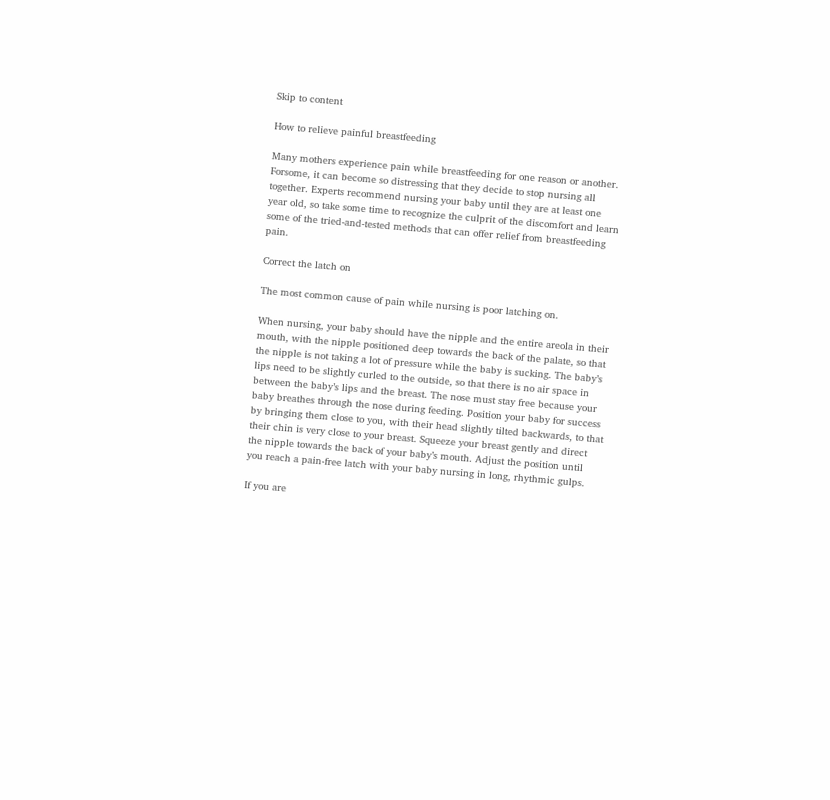Skip to content

How to relieve painful breastfeeding

Many mothers experience pain while breastfeeding for one reason or another. Forsome, it can become so distressing that they decide to stop nursing all together. Experts recommend nursing your baby until they are at least one year old, so take some time to recognize the culprit of the discomfort and learn some of the tried-and-tested methods that can offer relief from breastfeeding pain.

Correct the latch on

The most common cause of pain while nursing is poor latching on.

When nursing, your baby should have the nipple and the entire areola in their mouth, with the nipple positioned deep towards the back of the palate, so that the nipple is not taking a lot of pressure while the baby is sucking. The baby’s lips need to be slightly curled to the outside, so that there is no air space in between the baby’s lips and the breast. The nose must stay free because your baby breathes through the nose during feeding. Position your baby for success by bringing them close to you, with their head slightly tilted backwards, to that their chin is very close to your breast. Squeeze your breast gently and direct the nipple towards the back of your baby’s mouth. Adjust the position until you reach a pain-free latch with your baby nursing in long, rhythmic gulps.

If you are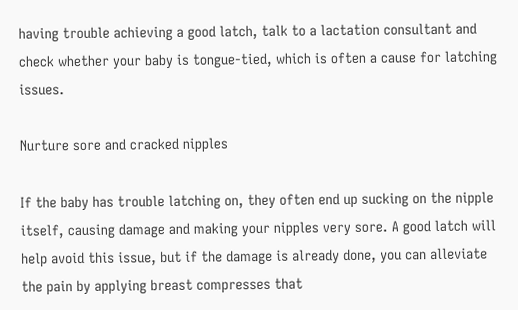having trouble achieving a good latch, talk to a lactation consultant and check whether your baby is tongue-tied, which is often a cause for latching issues.

Nurture sore and cracked nipples

If the baby has trouble latching on, they often end up sucking on the nipple itself, causing damage and making your nipples very sore. A good latch will help avoid this issue, but if the damage is already done, you can alleviate the pain by applying breast compresses that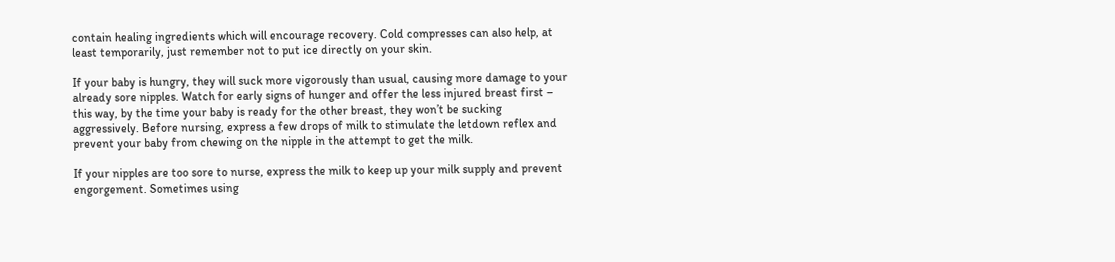contain healing ingredients which will encourage recovery. Cold compresses can also help, at least temporarily, just remember not to put ice directly on your skin.

If your baby is hungry, they will suck more vigorously than usual, causing more damage to your already sore nipples. Watch for early signs of hunger and offer the less injured breast first – this way, by the time your baby is ready for the other breast, they won’t be sucking aggressively. Before nursing, express a few drops of milk to stimulate the letdown reflex and prevent your baby from chewing on the nipple in the attempt to get the milk.

If your nipples are too sore to nurse, express the milk to keep up your milk supply and prevent engorgement. Sometimes using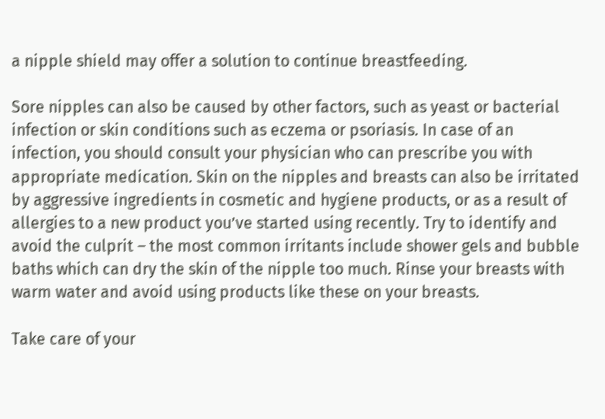a nipple shield may offer a solution to continue breastfeeding.

Sore nipples can also be caused by other factors, such as yeast or bacterial infection or skin conditions such as eczema or psoriasis. In case of an infection, you should consult your physician who can prescribe you with appropriate medication. Skin on the nipples and breasts can also be irritated by aggressive ingredients in cosmetic and hygiene products, or as a result of allergies to a new product you’ve started using recently. Try to identify and avoid the culprit – the most common irritants include shower gels and bubble baths which can dry the skin of the nipple too much. Rinse your breasts with warm water and avoid using products like these on your breasts.

Take care of your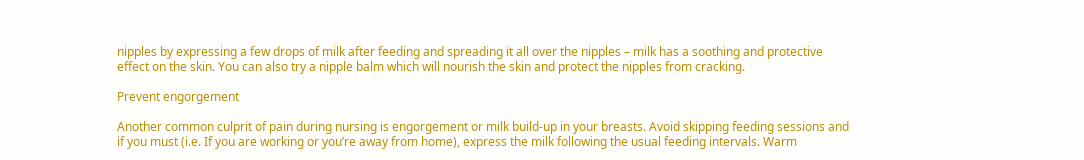nipples by expressing a few drops of milk after feeding and spreading it all over the nipples – milk has a soothing and protective effect on the skin. You can also try a nipple balm which will nourish the skin and protect the nipples from cracking.

Prevent engorgement

Another common culprit of pain during nursing is engorgement or milk build-up in your breasts. Avoid skipping feeding sessions and if you must (i.e. If you are working or you’re away from home), express the milk following the usual feeding intervals. Warm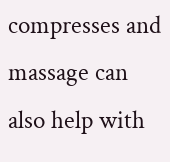compresses and massage can also help with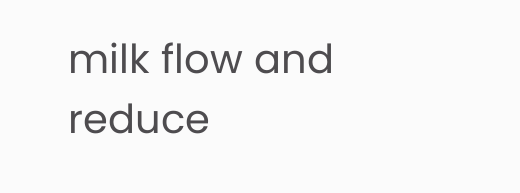milk flow and reduce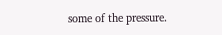some of the pressure.